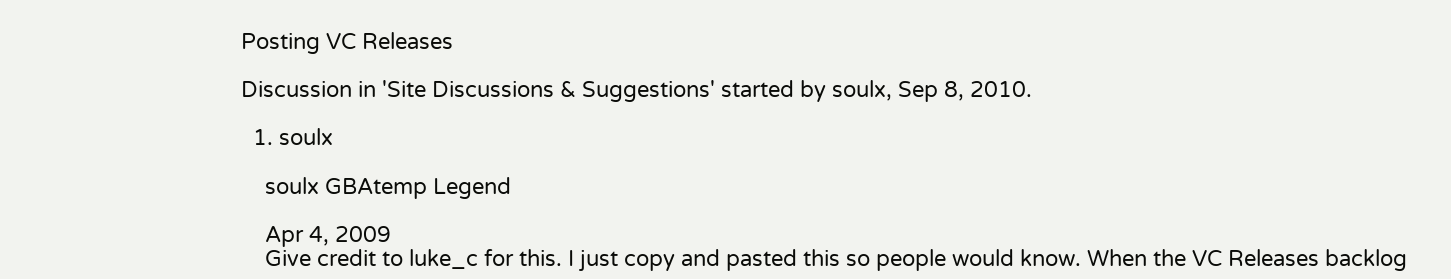Posting VC Releases

Discussion in 'Site Discussions & Suggestions' started by soulx, Sep 8, 2010.

  1. soulx

    soulx GBAtemp Legend

    Apr 4, 2009
    Give credit to luke_c for this. I just copy and pasted this so people would know. When the VC Releases backlog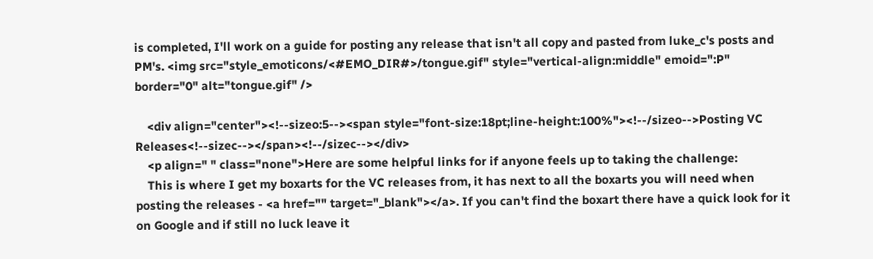is completed, I'll work on a guide for posting any release that isn't all copy and pasted from luke_c's posts and PM's. <img src="style_emoticons/<#EMO_DIR#>/tongue.gif" style="vertical-align:middle" emoid=":P" border="0" alt="tongue.gif" />

    <div align="center"><!--sizeo:5--><span style="font-size:18pt;line-height:100%"><!--/sizeo-->Posting VC Releases<!--sizec--></span><!--/sizec--></div>
    <p align=" " class="none">Here are some helpful links for if anyone feels up to taking the challenge:
    This is where I get my boxarts for the VC releases from, it has next to all the boxarts you will need when posting the releases - <a href="" target="_blank"></a>. If you can't find the boxart there have a quick look for it on Google and if still no luck leave it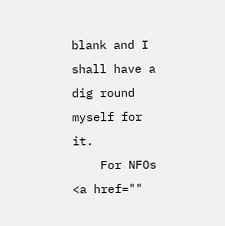blank and I shall have a dig round myself for it.
    For NFOs <a href=""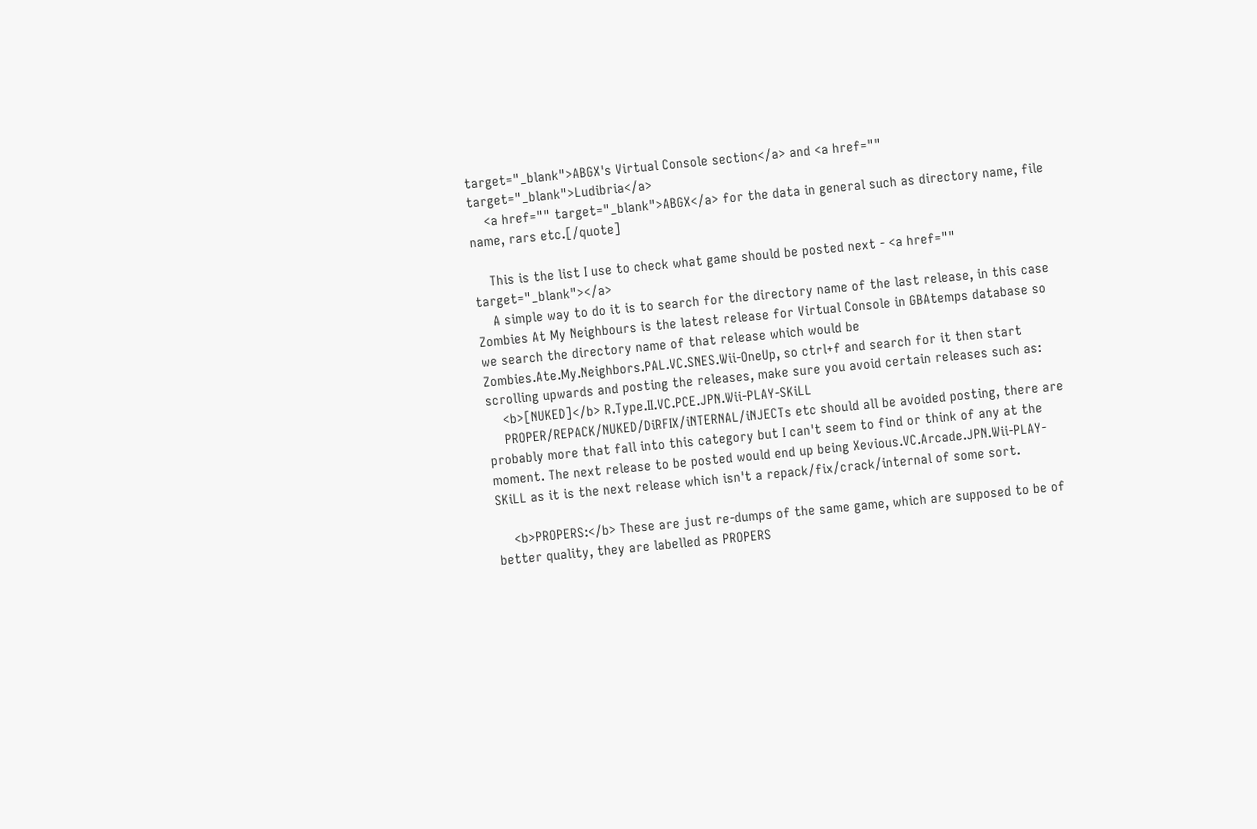target="_blank">ABGX's Virtual Console section</a> and <a href="" target="_blank">Ludibria</a>
    <a href="" target="_blank">ABGX</a> for the data in general such as directory name, file name, rars etc.[/quote]

    This is the list I use to check what game should be posted next - <a href="" target="_blank"></a>
    A simple way to do it is to search for the directory name of the last release, in this case Zombies At My Neighbours is the latest release for Virtual Console in GBAtemps database so we search the directory name of that release which would be Zombies.Ate.My.Neighbors.PAL.VC.SNES.Wii-OneUp, so ctrl+f and search for it then start scrolling upwards and posting the releases, make sure you avoid certain releases such as:
    <b>[NUKED]</b> R.Type.II.VC.PCE.JPN.Wii-PLAY-SKiLL
    PROPER/REPACK/NUKED/DiRFIX/iNTERNAL/iNJECTs etc should all be avoided posting, there are probably more that fall into this category but I can't seem to find or think of any at the moment. The next release to be posted would end up being Xevious.VC.Arcade.JPN.Wii-PLAY-SKiLL as it is the next release which isn't a repack/fix/crack/internal of some sort.

    <b>PROPERS:</b> These are just re-dumps of the same game, which are supposed to be of better quality, they are labelled as PROPERS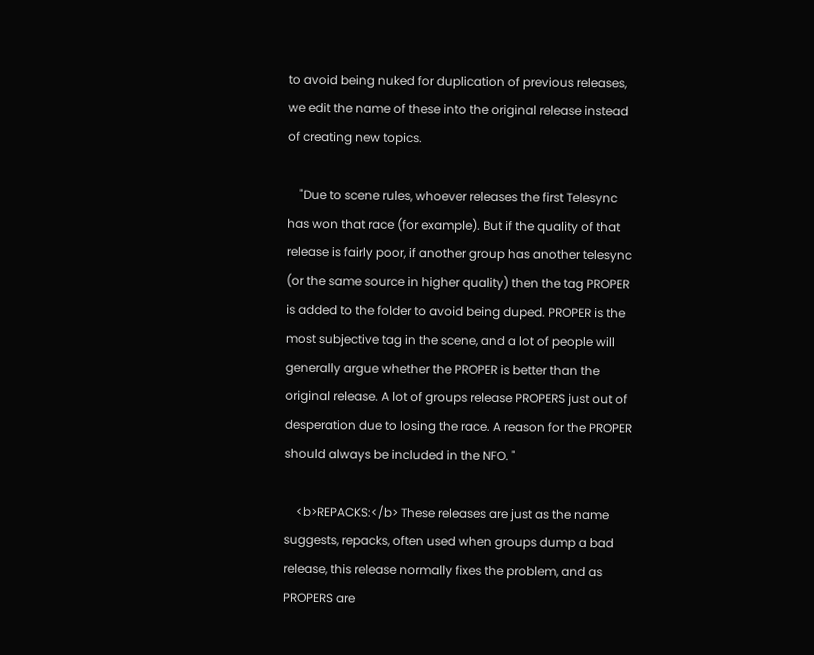to avoid being nuked for duplication of previous releases, we edit the name of these into the original release instead of creating new topics.

    "Due to scene rules, whoever releases the first Telesync has won that race (for example). But if the quality of that release is fairly poor, if another group has another telesync (or the same source in higher quality) then the tag PROPER is added to the folder to avoid being duped. PROPER is the most subjective tag in the scene, and a lot of people will generally argue whether the PROPER is better than the original release. A lot of groups release PROPERS just out of desperation due to losing the race. A reason for the PROPER should always be included in the NFO. "

    <b>REPACKS:</b> These releases are just as the name suggests, repacks, often used when groups dump a bad release, this release normally fixes the problem, and as PROPERS are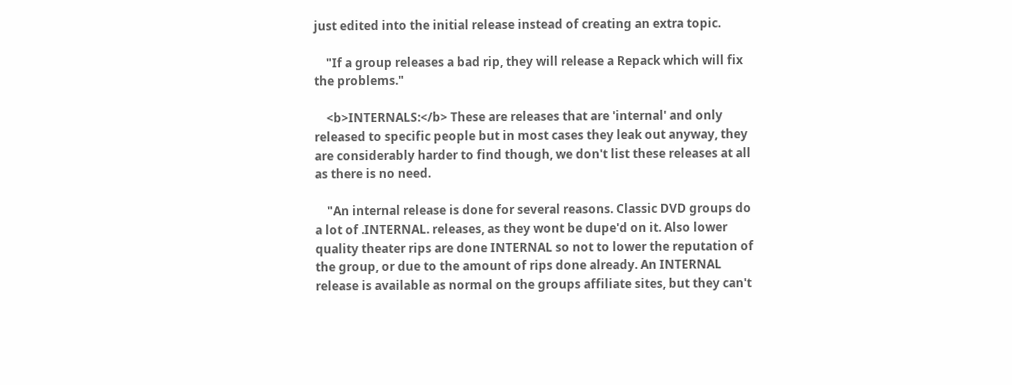just edited into the initial release instead of creating an extra topic.

    "If a group releases a bad rip, they will release a Repack which will fix the problems."

    <b>INTERNALS:</b> These are releases that are 'internal' and only released to specific people but in most cases they leak out anyway, they are considerably harder to find though, we don't list these releases at all as there is no need.

    "An internal release is done for several reasons. Classic DVD groups do a lot of .INTERNAL. releases, as they wont be dupe'd on it. Also lower quality theater rips are done INTERNAL so not to lower the reputation of the group, or due to the amount of rips done already. An INTERNAL release is available as normal on the groups affiliate sites, but they can't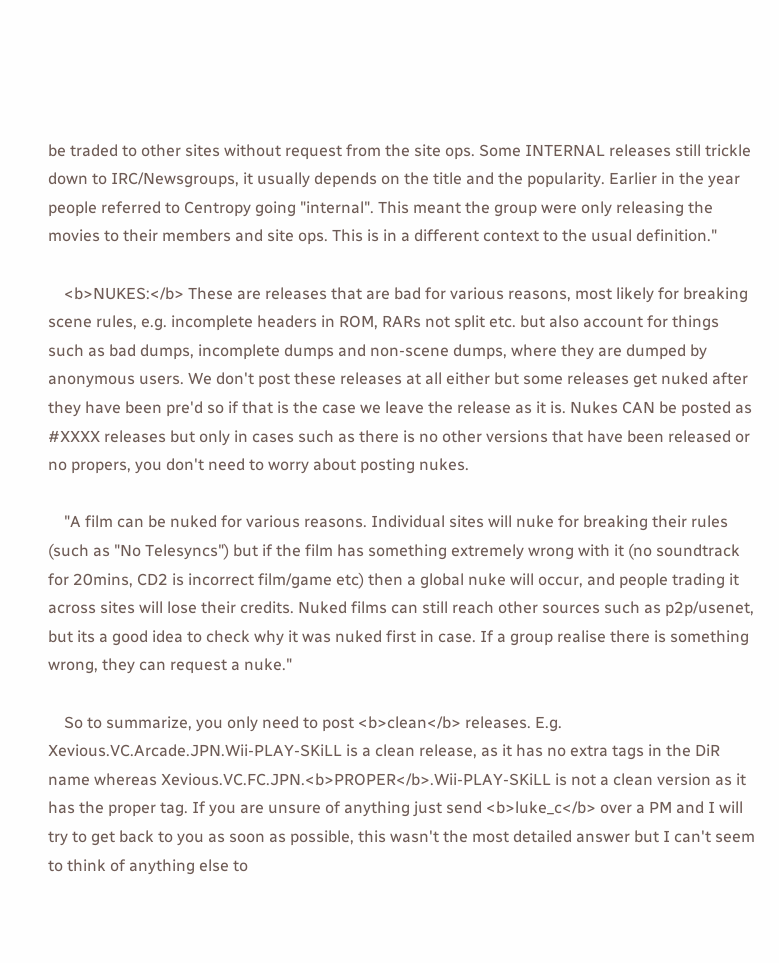be traded to other sites without request from the site ops. Some INTERNAL releases still trickle down to IRC/Newsgroups, it usually depends on the title and the popularity. Earlier in the year people referred to Centropy going "internal". This meant the group were only releasing the movies to their members and site ops. This is in a different context to the usual definition."

    <b>NUKES:</b> These are releases that are bad for various reasons, most likely for breaking scene rules, e.g. incomplete headers in ROM, RARs not split etc. but also account for things such as bad dumps, incomplete dumps and non-scene dumps, where they are dumped by anonymous users. We don't post these releases at all either but some releases get nuked after they have been pre'd so if that is the case we leave the release as it is. Nukes CAN be posted as #XXXX releases but only in cases such as there is no other versions that have been released or no propers, you don't need to worry about posting nukes.

    "A film can be nuked for various reasons. Individual sites will nuke for breaking their rules (such as "No Telesyncs") but if the film has something extremely wrong with it (no soundtrack for 20mins, CD2 is incorrect film/game etc) then a global nuke will occur, and people trading it across sites will lose their credits. Nuked films can still reach other sources such as p2p/usenet, but its a good idea to check why it was nuked first in case. If a group realise there is something wrong, they can request a nuke."

    So to summarize, you only need to post <b>clean</b> releases. E.g. Xevious.VC.Arcade.JPN.Wii-PLAY-SKiLL is a clean release, as it has no extra tags in the DiR name whereas Xevious.VC.FC.JPN.<b>PROPER</b>.Wii-PLAY-SKiLL is not a clean version as it has the proper tag. If you are unsure of anything just send <b>luke_c</b> over a PM and I will try to get back to you as soon as possible, this wasn't the most detailed answer but I can't seem to think of anything else to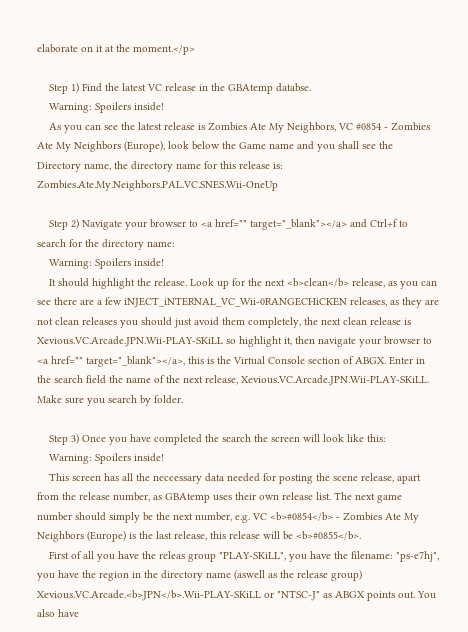elaborate on it at the moment.</p>

    Step 1) Find the latest VC release in the GBAtemp databse.
    Warning: Spoilers inside!
    As you can see the latest release is Zombies Ate My Neighbors, VC #0854 - Zombies Ate My Neighbors (Europe), look below the Game name and you shall see the Directory name, the directory name for this release is: Zombies.Ate.My.Neighbors.PAL.VC.SNES.Wii-OneUp

    Step 2) Navigate your browser to <a href="" target="_blank"></a> and Ctrl+f to search for the directory name:
    Warning: Spoilers inside!
    It should highlight the release. Look up for the next <b>clean</b> release, as you can see there are a few iNJECT_iNTERNAL_VC_Wii-0RANGECHiCKEN releases, as they are not clean releases you should just avoid them completely, the next clean release is Xevious.VC.Arcade.JPN.Wii-PLAY-SKiLL so highlight it, then navigate your browser to <a href="" target="_blank"></a>, this is the Virtual Console section of ABGX. Enter in the search field the name of the next release, Xevious.VC.Arcade.JPN.Wii-PLAY-SKiLL. Make sure you search by folder.

    Step 3) Once you have completed the search the screen will look like this:
    Warning: Spoilers inside!
    This screen has all the neccessary data needed for posting the scene release, apart from the release number, as GBAtemp uses their own release list. The next game number should simply be the next number, e.g. VC <b>#0854</b> - Zombies Ate My Neighbors (Europe) is the last release, this release will be <b>#0855</b>.
    First of all you have the releas group "PLAY-SKiLL", you have the filename: "ps-e7hj", you have the region in the directory name (aswell as the release group) Xevious.VC.Arcade.<b>JPN</b>.Wii-PLAY-SKiLL or "NTSC-J" as ABGX points out. You also have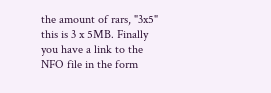the amount of rars, "3x5" this is 3 x 5MB. Finally you have a link to the NFO file in the form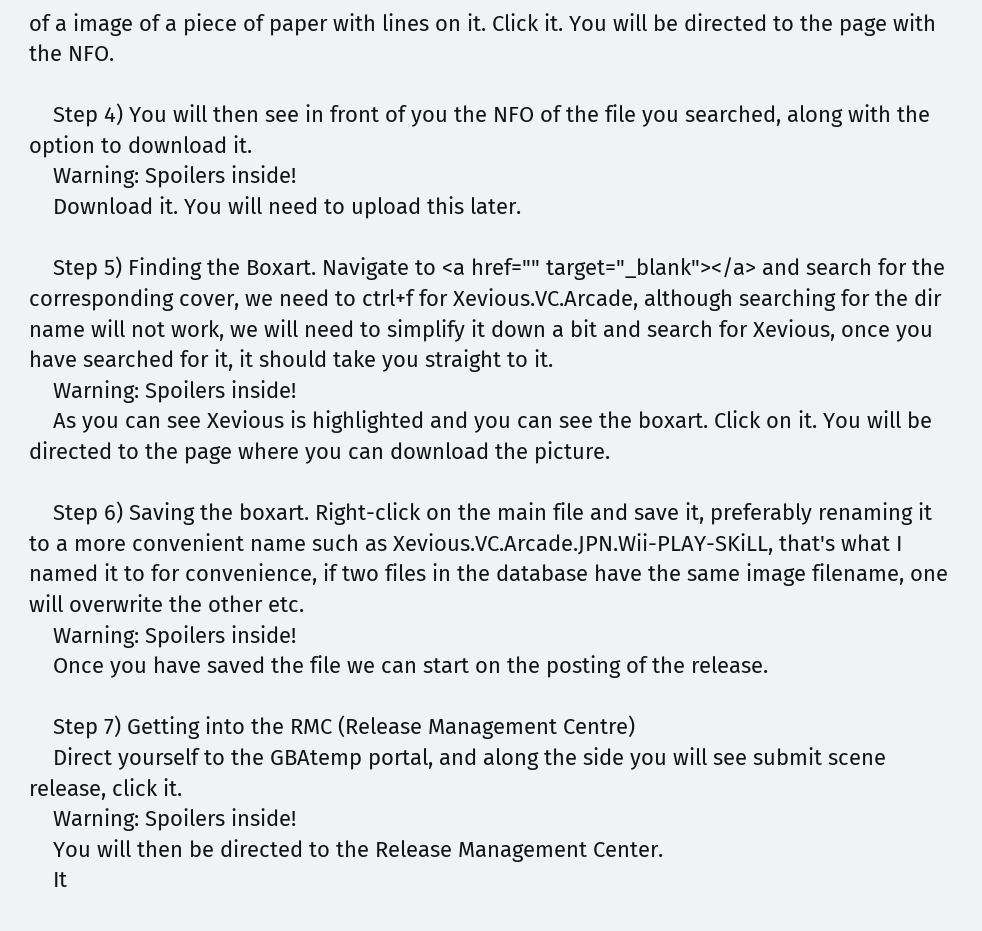of a image of a piece of paper with lines on it. Click it. You will be directed to the page with the NFO.

    Step 4) You will then see in front of you the NFO of the file you searched, along with the option to download it.
    Warning: Spoilers inside!
    Download it. You will need to upload this later.

    Step 5) Finding the Boxart. Navigate to <a href="" target="_blank"></a> and search for the corresponding cover, we need to ctrl+f for Xevious.VC.Arcade, although searching for the dir name will not work, we will need to simplify it down a bit and search for Xevious, once you have searched for it, it should take you straight to it.
    Warning: Spoilers inside!
    As you can see Xevious is highlighted and you can see the boxart. Click on it. You will be directed to the page where you can download the picture.

    Step 6) Saving the boxart. Right-click on the main file and save it, preferably renaming it to a more convenient name such as Xevious.VC.Arcade.JPN.Wii-PLAY-SKiLL, that's what I named it to for convenience, if two files in the database have the same image filename, one will overwrite the other etc.
    Warning: Spoilers inside!
    Once you have saved the file we can start on the posting of the release.

    Step 7) Getting into the RMC (Release Management Centre)
    Direct yourself to the GBAtemp portal, and along the side you will see submit scene release, click it.
    Warning: Spoilers inside!
    You will then be directed to the Release Management Center.
    It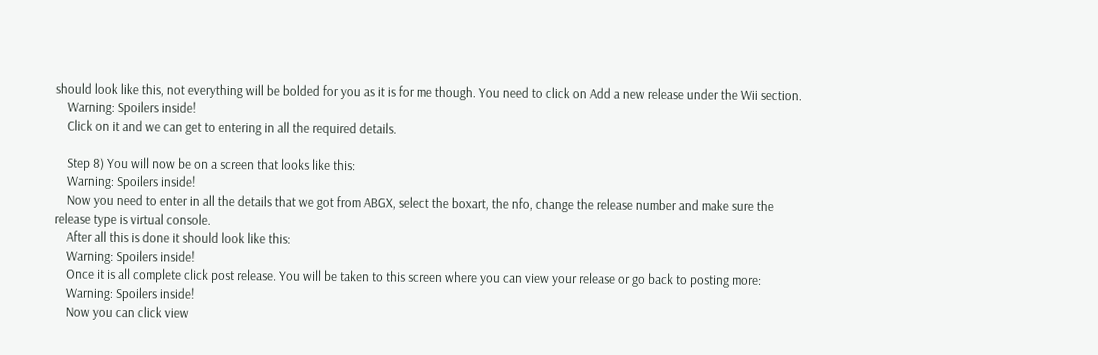should look like this, not everything will be bolded for you as it is for me though. You need to click on Add a new release under the Wii section.
    Warning: Spoilers inside!
    Click on it and we can get to entering in all the required details.

    Step 8) You will now be on a screen that looks like this:
    Warning: Spoilers inside!
    Now you need to enter in all the details that we got from ABGX, select the boxart, the nfo, change the release number and make sure the release type is virtual console.
    After all this is done it should look like this:
    Warning: Spoilers inside!
    Once it is all complete click post release. You will be taken to this screen where you can view your release or go back to posting more:
    Warning: Spoilers inside!
    Now you can click view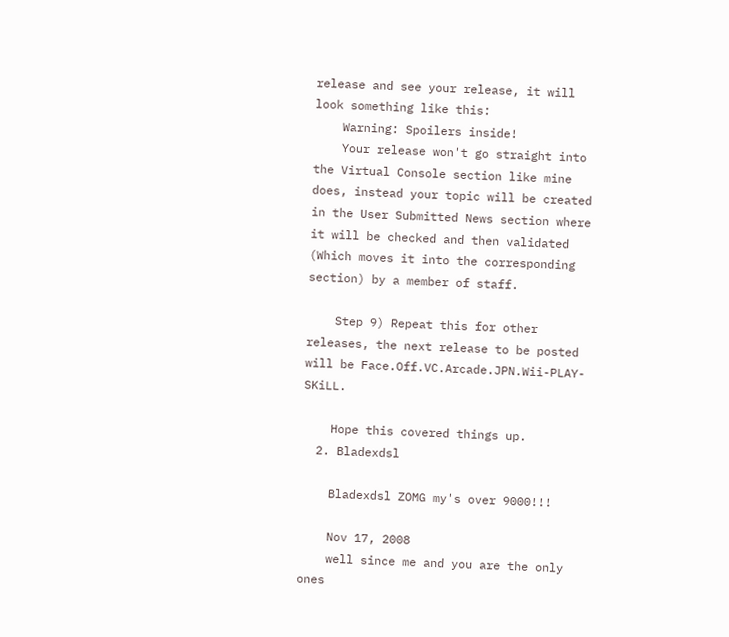release and see your release, it will look something like this:
    Warning: Spoilers inside!
    Your release won't go straight into the Virtual Console section like mine does, instead your topic will be created in the User Submitted News section where it will be checked and then validated (Which moves it into the corresponding section) by a member of staff.

    Step 9) Repeat this for other releases, the next release to be posted will be Face.Off.VC.Arcade.JPN.Wii-PLAY-SKiLL.

    Hope this covered things up.
  2. Bladexdsl

    Bladexdsl ZOMG my's over 9000!!!

    Nov 17, 2008
    well since me and you are the only ones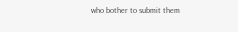who bother to submit them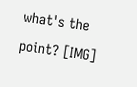what's the point? [IMG]